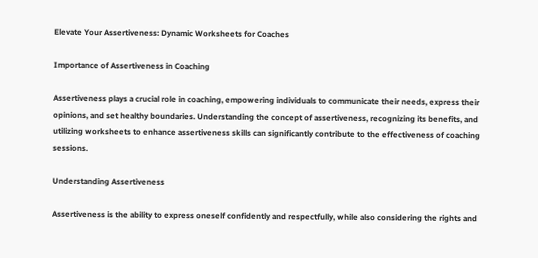Elevate Your Assertiveness: Dynamic Worksheets for Coaches

Importance of Assertiveness in Coaching

Assertiveness plays a crucial role in coaching, empowering individuals to communicate their needs, express their opinions, and set healthy boundaries. Understanding the concept of assertiveness, recognizing its benefits, and utilizing worksheets to enhance assertiveness skills can significantly contribute to the effectiveness of coaching sessions.

Understanding Assertiveness

Assertiveness is the ability to express oneself confidently and respectfully, while also considering the rights and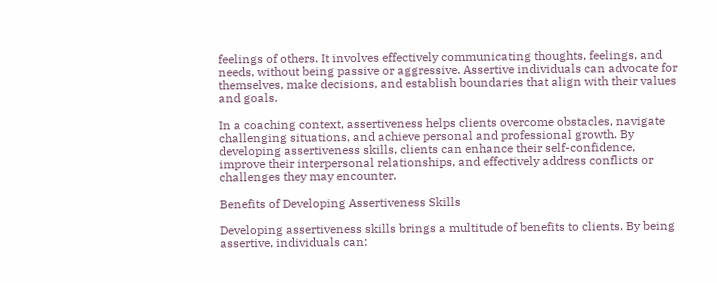feelings of others. It involves effectively communicating thoughts, feelings, and needs, without being passive or aggressive. Assertive individuals can advocate for themselves, make decisions, and establish boundaries that align with their values and goals.

In a coaching context, assertiveness helps clients overcome obstacles, navigate challenging situations, and achieve personal and professional growth. By developing assertiveness skills, clients can enhance their self-confidence, improve their interpersonal relationships, and effectively address conflicts or challenges they may encounter.

Benefits of Developing Assertiveness Skills

Developing assertiveness skills brings a multitude of benefits to clients. By being assertive, individuals can: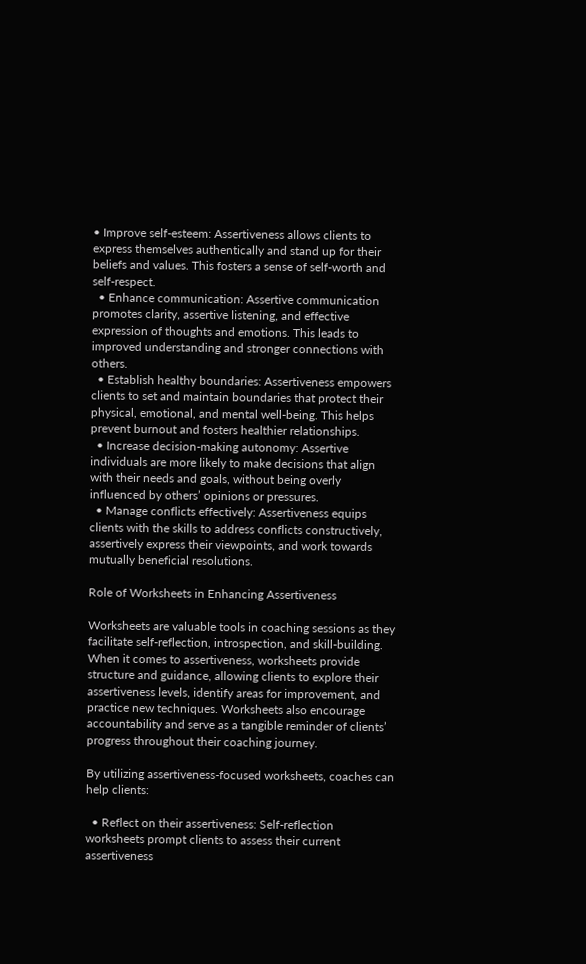• Improve self-esteem: Assertiveness allows clients to express themselves authentically and stand up for their beliefs and values. This fosters a sense of self-worth and self-respect.
  • Enhance communication: Assertive communication promotes clarity, assertive listening, and effective expression of thoughts and emotions. This leads to improved understanding and stronger connections with others.
  • Establish healthy boundaries: Assertiveness empowers clients to set and maintain boundaries that protect their physical, emotional, and mental well-being. This helps prevent burnout and fosters healthier relationships.
  • Increase decision-making autonomy: Assertive individuals are more likely to make decisions that align with their needs and goals, without being overly influenced by others’ opinions or pressures.
  • Manage conflicts effectively: Assertiveness equips clients with the skills to address conflicts constructively, assertively express their viewpoints, and work towards mutually beneficial resolutions.

Role of Worksheets in Enhancing Assertiveness

Worksheets are valuable tools in coaching sessions as they facilitate self-reflection, introspection, and skill-building. When it comes to assertiveness, worksheets provide structure and guidance, allowing clients to explore their assertiveness levels, identify areas for improvement, and practice new techniques. Worksheets also encourage accountability and serve as a tangible reminder of clients’ progress throughout their coaching journey.

By utilizing assertiveness-focused worksheets, coaches can help clients:

  • Reflect on their assertiveness: Self-reflection worksheets prompt clients to assess their current assertiveness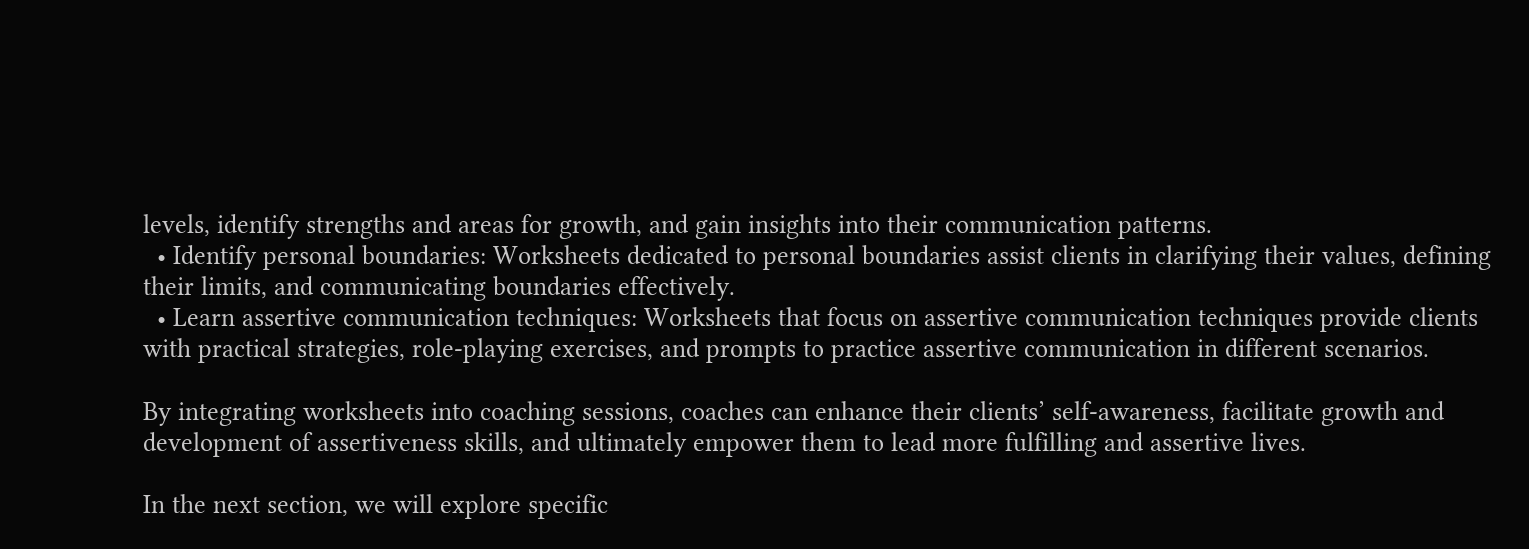levels, identify strengths and areas for growth, and gain insights into their communication patterns.
  • Identify personal boundaries: Worksheets dedicated to personal boundaries assist clients in clarifying their values, defining their limits, and communicating boundaries effectively.
  • Learn assertive communication techniques: Worksheets that focus on assertive communication techniques provide clients with practical strategies, role-playing exercises, and prompts to practice assertive communication in different scenarios.

By integrating worksheets into coaching sessions, coaches can enhance their clients’ self-awareness, facilitate growth and development of assertiveness skills, and ultimately empower them to lead more fulfilling and assertive lives.

In the next section, we will explore specific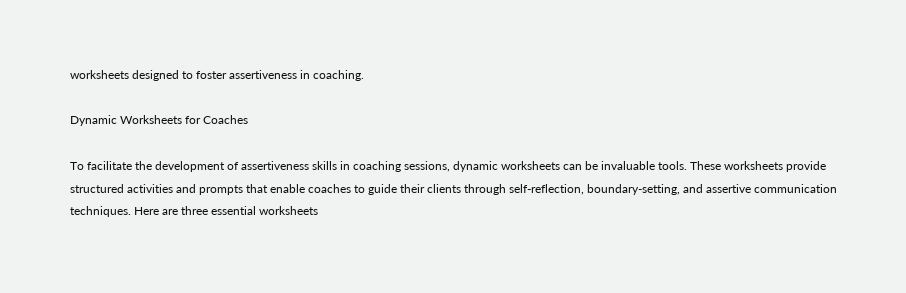worksheets designed to foster assertiveness in coaching.

Dynamic Worksheets for Coaches

To facilitate the development of assertiveness skills in coaching sessions, dynamic worksheets can be invaluable tools. These worksheets provide structured activities and prompts that enable coaches to guide their clients through self-reflection, boundary-setting, and assertive communication techniques. Here are three essential worksheets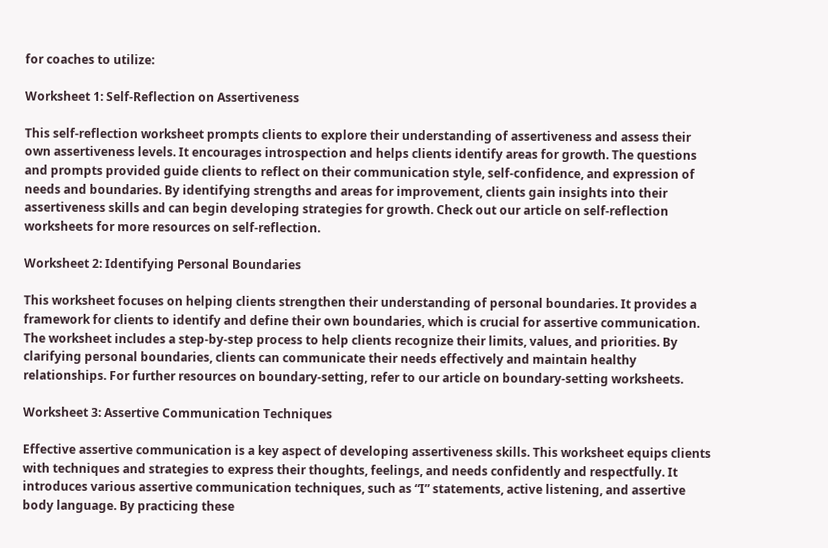for coaches to utilize:

Worksheet 1: Self-Reflection on Assertiveness

This self-reflection worksheet prompts clients to explore their understanding of assertiveness and assess their own assertiveness levels. It encourages introspection and helps clients identify areas for growth. The questions and prompts provided guide clients to reflect on their communication style, self-confidence, and expression of needs and boundaries. By identifying strengths and areas for improvement, clients gain insights into their assertiveness skills and can begin developing strategies for growth. Check out our article on self-reflection worksheets for more resources on self-reflection.

Worksheet 2: Identifying Personal Boundaries

This worksheet focuses on helping clients strengthen their understanding of personal boundaries. It provides a framework for clients to identify and define their own boundaries, which is crucial for assertive communication. The worksheet includes a step-by-step process to help clients recognize their limits, values, and priorities. By clarifying personal boundaries, clients can communicate their needs effectively and maintain healthy relationships. For further resources on boundary-setting, refer to our article on boundary-setting worksheets.

Worksheet 3: Assertive Communication Techniques

Effective assertive communication is a key aspect of developing assertiveness skills. This worksheet equips clients with techniques and strategies to express their thoughts, feelings, and needs confidently and respectfully. It introduces various assertive communication techniques, such as “I” statements, active listening, and assertive body language. By practicing these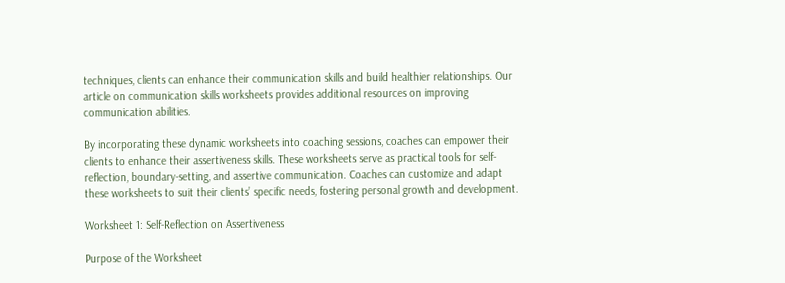techniques, clients can enhance their communication skills and build healthier relationships. Our article on communication skills worksheets provides additional resources on improving communication abilities.

By incorporating these dynamic worksheets into coaching sessions, coaches can empower their clients to enhance their assertiveness skills. These worksheets serve as practical tools for self-reflection, boundary-setting, and assertive communication. Coaches can customize and adapt these worksheets to suit their clients’ specific needs, fostering personal growth and development.

Worksheet 1: Self-Reflection on Assertiveness

Purpose of the Worksheet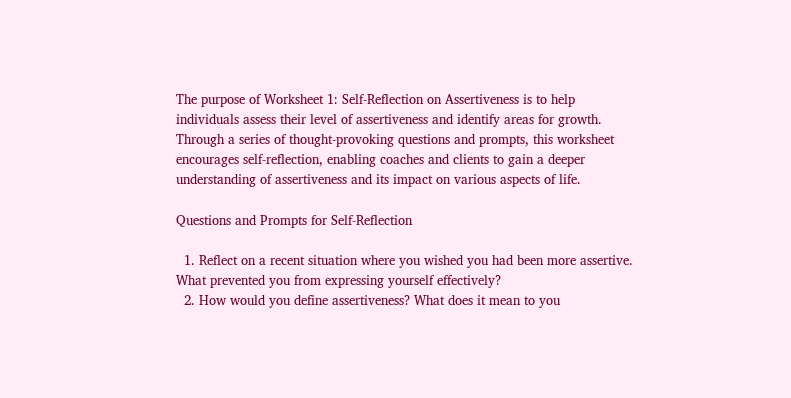The purpose of Worksheet 1: Self-Reflection on Assertiveness is to help individuals assess their level of assertiveness and identify areas for growth. Through a series of thought-provoking questions and prompts, this worksheet encourages self-reflection, enabling coaches and clients to gain a deeper understanding of assertiveness and its impact on various aspects of life.

Questions and Prompts for Self-Reflection

  1. Reflect on a recent situation where you wished you had been more assertive. What prevented you from expressing yourself effectively?
  2. How would you define assertiveness? What does it mean to you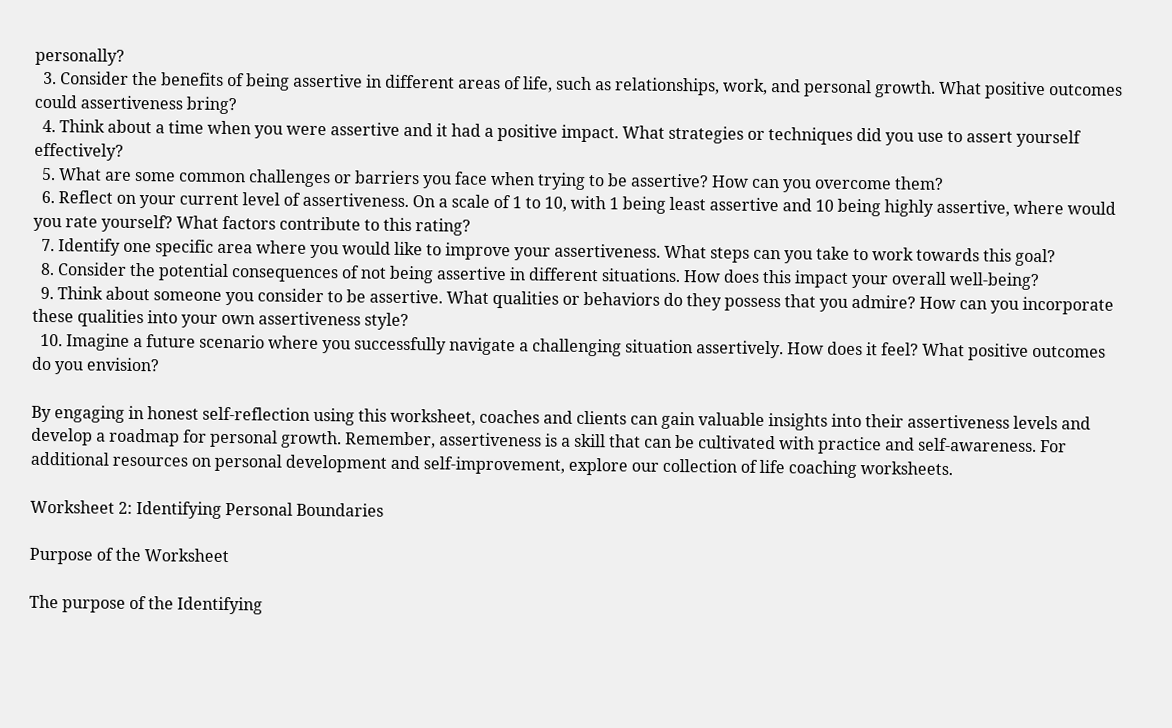personally?
  3. Consider the benefits of being assertive in different areas of life, such as relationships, work, and personal growth. What positive outcomes could assertiveness bring?
  4. Think about a time when you were assertive and it had a positive impact. What strategies or techniques did you use to assert yourself effectively?
  5. What are some common challenges or barriers you face when trying to be assertive? How can you overcome them?
  6. Reflect on your current level of assertiveness. On a scale of 1 to 10, with 1 being least assertive and 10 being highly assertive, where would you rate yourself? What factors contribute to this rating?
  7. Identify one specific area where you would like to improve your assertiveness. What steps can you take to work towards this goal?
  8. Consider the potential consequences of not being assertive in different situations. How does this impact your overall well-being?
  9. Think about someone you consider to be assertive. What qualities or behaviors do they possess that you admire? How can you incorporate these qualities into your own assertiveness style?
  10. Imagine a future scenario where you successfully navigate a challenging situation assertively. How does it feel? What positive outcomes do you envision?

By engaging in honest self-reflection using this worksheet, coaches and clients can gain valuable insights into their assertiveness levels and develop a roadmap for personal growth. Remember, assertiveness is a skill that can be cultivated with practice and self-awareness. For additional resources on personal development and self-improvement, explore our collection of life coaching worksheets.

Worksheet 2: Identifying Personal Boundaries

Purpose of the Worksheet

The purpose of the Identifying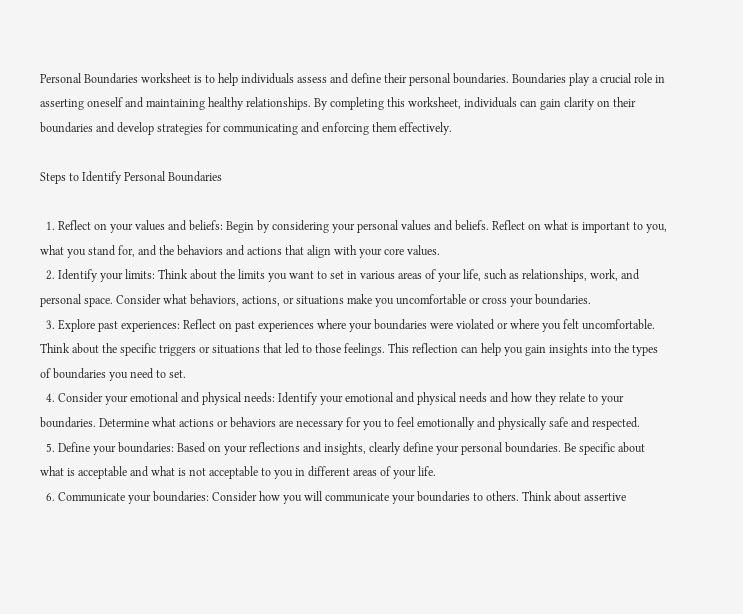Personal Boundaries worksheet is to help individuals assess and define their personal boundaries. Boundaries play a crucial role in asserting oneself and maintaining healthy relationships. By completing this worksheet, individuals can gain clarity on their boundaries and develop strategies for communicating and enforcing them effectively.

Steps to Identify Personal Boundaries

  1. Reflect on your values and beliefs: Begin by considering your personal values and beliefs. Reflect on what is important to you, what you stand for, and the behaviors and actions that align with your core values.
  2. Identify your limits: Think about the limits you want to set in various areas of your life, such as relationships, work, and personal space. Consider what behaviors, actions, or situations make you uncomfortable or cross your boundaries.
  3. Explore past experiences: Reflect on past experiences where your boundaries were violated or where you felt uncomfortable. Think about the specific triggers or situations that led to those feelings. This reflection can help you gain insights into the types of boundaries you need to set.
  4. Consider your emotional and physical needs: Identify your emotional and physical needs and how they relate to your boundaries. Determine what actions or behaviors are necessary for you to feel emotionally and physically safe and respected.
  5. Define your boundaries: Based on your reflections and insights, clearly define your personal boundaries. Be specific about what is acceptable and what is not acceptable to you in different areas of your life.
  6. Communicate your boundaries: Consider how you will communicate your boundaries to others. Think about assertive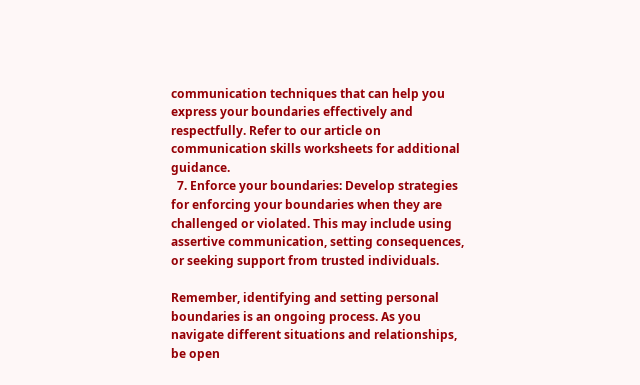communication techniques that can help you express your boundaries effectively and respectfully. Refer to our article on communication skills worksheets for additional guidance.
  7. Enforce your boundaries: Develop strategies for enforcing your boundaries when they are challenged or violated. This may include using assertive communication, setting consequences, or seeking support from trusted individuals.

Remember, identifying and setting personal boundaries is an ongoing process. As you navigate different situations and relationships, be open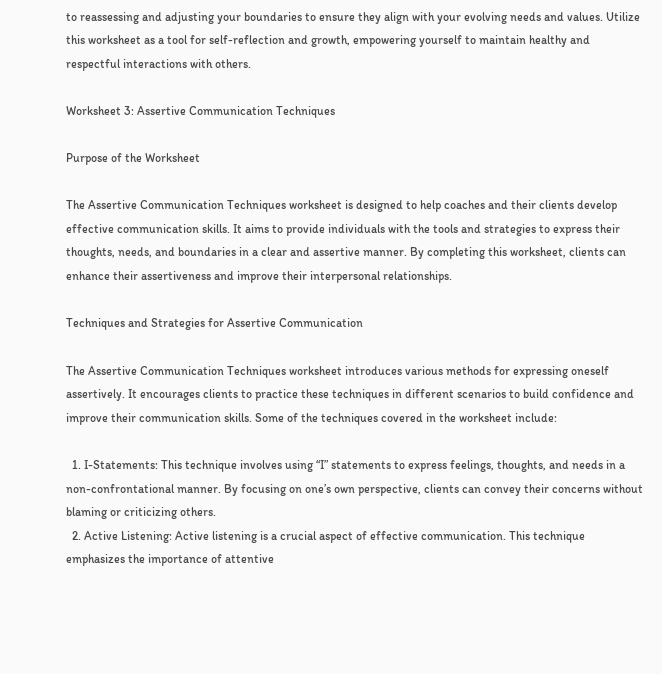to reassessing and adjusting your boundaries to ensure they align with your evolving needs and values. Utilize this worksheet as a tool for self-reflection and growth, empowering yourself to maintain healthy and respectful interactions with others.

Worksheet 3: Assertive Communication Techniques

Purpose of the Worksheet

The Assertive Communication Techniques worksheet is designed to help coaches and their clients develop effective communication skills. It aims to provide individuals with the tools and strategies to express their thoughts, needs, and boundaries in a clear and assertive manner. By completing this worksheet, clients can enhance their assertiveness and improve their interpersonal relationships.

Techniques and Strategies for Assertive Communication

The Assertive Communication Techniques worksheet introduces various methods for expressing oneself assertively. It encourages clients to practice these techniques in different scenarios to build confidence and improve their communication skills. Some of the techniques covered in the worksheet include:

  1. I-Statements: This technique involves using “I” statements to express feelings, thoughts, and needs in a non-confrontational manner. By focusing on one’s own perspective, clients can convey their concerns without blaming or criticizing others.
  2. Active Listening: Active listening is a crucial aspect of effective communication. This technique emphasizes the importance of attentive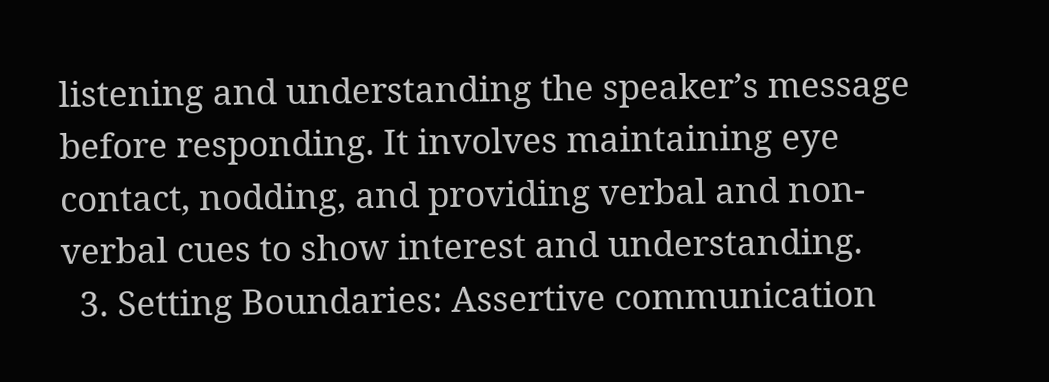listening and understanding the speaker’s message before responding. It involves maintaining eye contact, nodding, and providing verbal and non-verbal cues to show interest and understanding.
  3. Setting Boundaries: Assertive communication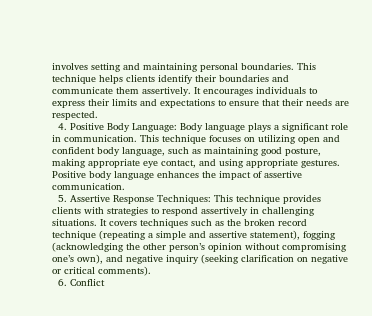involves setting and maintaining personal boundaries. This technique helps clients identify their boundaries and communicate them assertively. It encourages individuals to express their limits and expectations to ensure that their needs are respected.
  4. Positive Body Language: Body language plays a significant role in communication. This technique focuses on utilizing open and confident body language, such as maintaining good posture, making appropriate eye contact, and using appropriate gestures. Positive body language enhances the impact of assertive communication.
  5. Assertive Response Techniques: This technique provides clients with strategies to respond assertively in challenging situations. It covers techniques such as the broken record technique (repeating a simple and assertive statement), fogging (acknowledging the other person’s opinion without compromising one’s own), and negative inquiry (seeking clarification on negative or critical comments).
  6. Conflict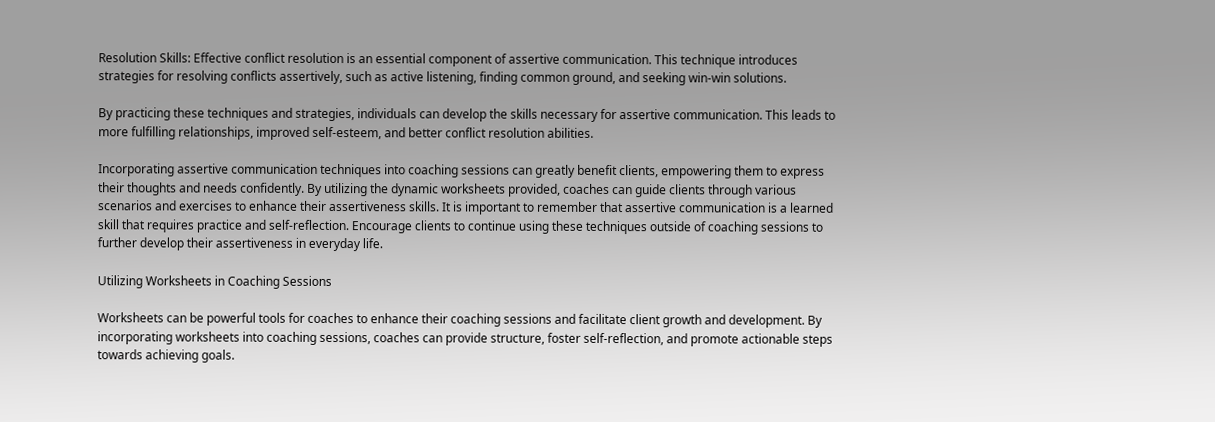Resolution Skills: Effective conflict resolution is an essential component of assertive communication. This technique introduces strategies for resolving conflicts assertively, such as active listening, finding common ground, and seeking win-win solutions.

By practicing these techniques and strategies, individuals can develop the skills necessary for assertive communication. This leads to more fulfilling relationships, improved self-esteem, and better conflict resolution abilities.

Incorporating assertive communication techniques into coaching sessions can greatly benefit clients, empowering them to express their thoughts and needs confidently. By utilizing the dynamic worksheets provided, coaches can guide clients through various scenarios and exercises to enhance their assertiveness skills. It is important to remember that assertive communication is a learned skill that requires practice and self-reflection. Encourage clients to continue using these techniques outside of coaching sessions to further develop their assertiveness in everyday life.

Utilizing Worksheets in Coaching Sessions

Worksheets can be powerful tools for coaches to enhance their coaching sessions and facilitate client growth and development. By incorporating worksheets into coaching sessions, coaches can provide structure, foster self-reflection, and promote actionable steps towards achieving goals.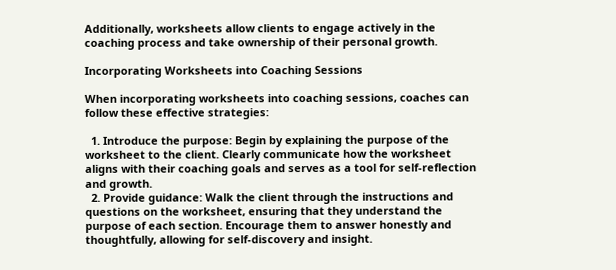Additionally, worksheets allow clients to engage actively in the coaching process and take ownership of their personal growth.

Incorporating Worksheets into Coaching Sessions

When incorporating worksheets into coaching sessions, coaches can follow these effective strategies:

  1. Introduce the purpose: Begin by explaining the purpose of the worksheet to the client. Clearly communicate how the worksheet aligns with their coaching goals and serves as a tool for self-reflection and growth.
  2. Provide guidance: Walk the client through the instructions and questions on the worksheet, ensuring that they understand the purpose of each section. Encourage them to answer honestly and thoughtfully, allowing for self-discovery and insight.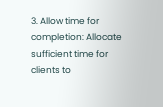3. Allow time for completion: Allocate sufficient time for clients to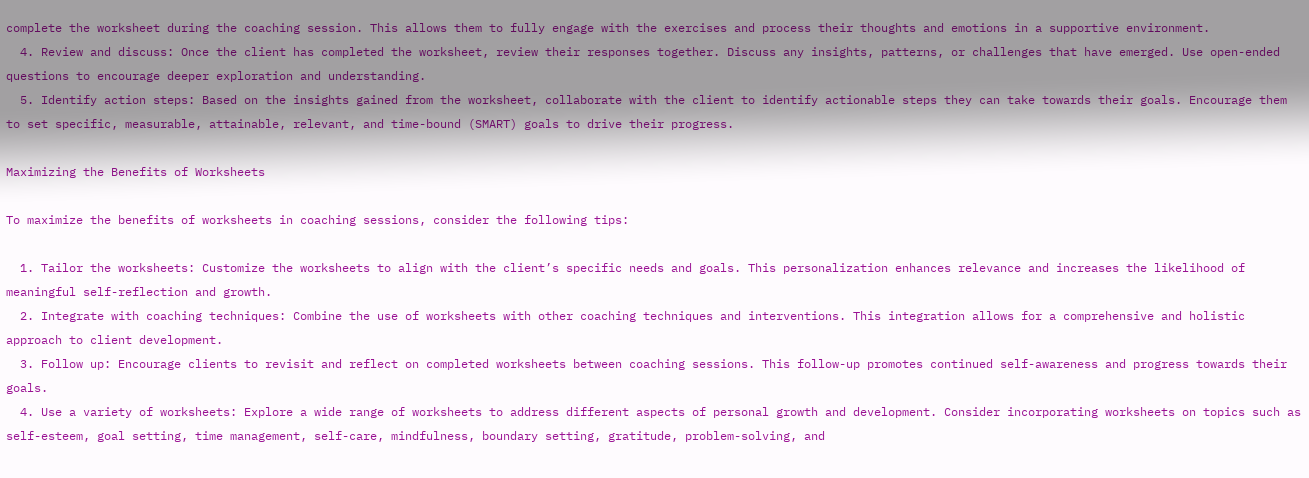complete the worksheet during the coaching session. This allows them to fully engage with the exercises and process their thoughts and emotions in a supportive environment.
  4. Review and discuss: Once the client has completed the worksheet, review their responses together. Discuss any insights, patterns, or challenges that have emerged. Use open-ended questions to encourage deeper exploration and understanding.
  5. Identify action steps: Based on the insights gained from the worksheet, collaborate with the client to identify actionable steps they can take towards their goals. Encourage them to set specific, measurable, attainable, relevant, and time-bound (SMART) goals to drive their progress.

Maximizing the Benefits of Worksheets

To maximize the benefits of worksheets in coaching sessions, consider the following tips:

  1. Tailor the worksheets: Customize the worksheets to align with the client’s specific needs and goals. This personalization enhances relevance and increases the likelihood of meaningful self-reflection and growth.
  2. Integrate with coaching techniques: Combine the use of worksheets with other coaching techniques and interventions. This integration allows for a comprehensive and holistic approach to client development.
  3. Follow up: Encourage clients to revisit and reflect on completed worksheets between coaching sessions. This follow-up promotes continued self-awareness and progress towards their goals.
  4. Use a variety of worksheets: Explore a wide range of worksheets to address different aspects of personal growth and development. Consider incorporating worksheets on topics such as self-esteem, goal setting, time management, self-care, mindfulness, boundary setting, gratitude, problem-solving, and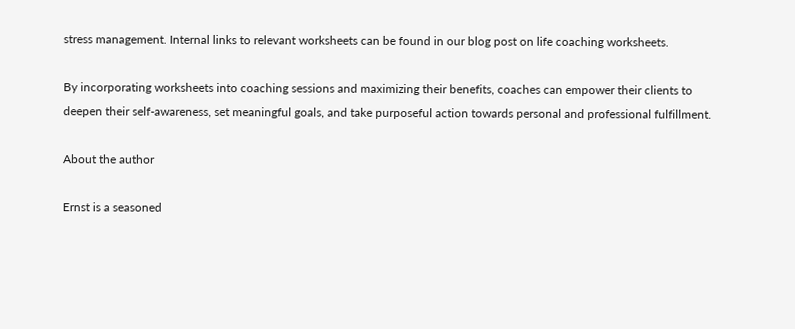stress management. Internal links to relevant worksheets can be found in our blog post on life coaching worksheets.

By incorporating worksheets into coaching sessions and maximizing their benefits, coaches can empower their clients to deepen their self-awareness, set meaningful goals, and take purposeful action towards personal and professional fulfillment.

About the author

Ernst is a seasoned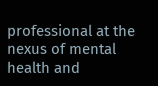professional at the nexus of mental health and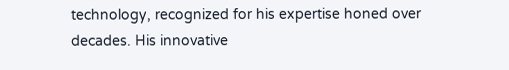technology, recognized for his expertise honed over decades. His innovative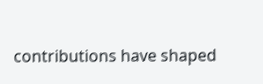contributions have shaped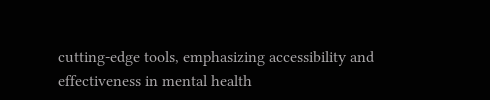cutting-edge tools, emphasizing accessibility and effectiveness in mental health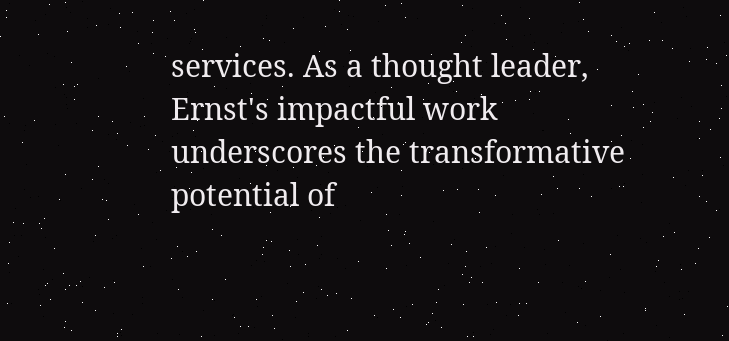services. As a thought leader, Ernst's impactful work underscores the transformative potential of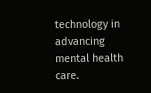technology in advancing mental health care.